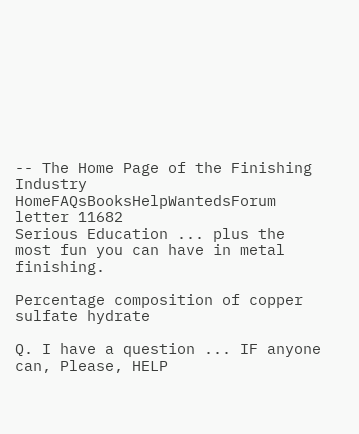-- The Home Page of the Finishing Industry
HomeFAQsBooksHelpWantedsForum letter 11682
Serious Education ... plus the most fun you can have in metal finishing.

Percentage composition of copper sulfate hydrate

Q. I have a question ... IF anyone can, Please, HELP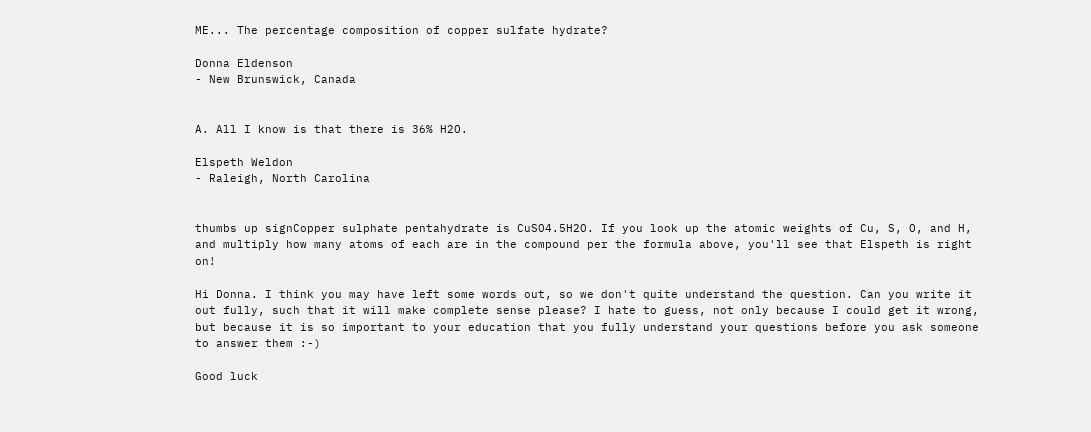ME... The percentage composition of copper sulfate hydrate?

Donna Eldenson
- New Brunswick, Canada


A. All I know is that there is 36% H2O.

Elspeth Weldon
- Raleigh, North Carolina


thumbs up signCopper sulphate pentahydrate is CuSO4.5H2O. If you look up the atomic weights of Cu, S, O, and H, and multiply how many atoms of each are in the compound per the formula above, you'll see that Elspeth is right on!

Hi Donna. I think you may have left some words out, so we don't quite understand the question. Can you write it out fully, such that it will make complete sense please? I hate to guess, not only because I could get it wrong, but because it is so important to your education that you fully understand your questions before you ask someone to answer them :-)

Good luck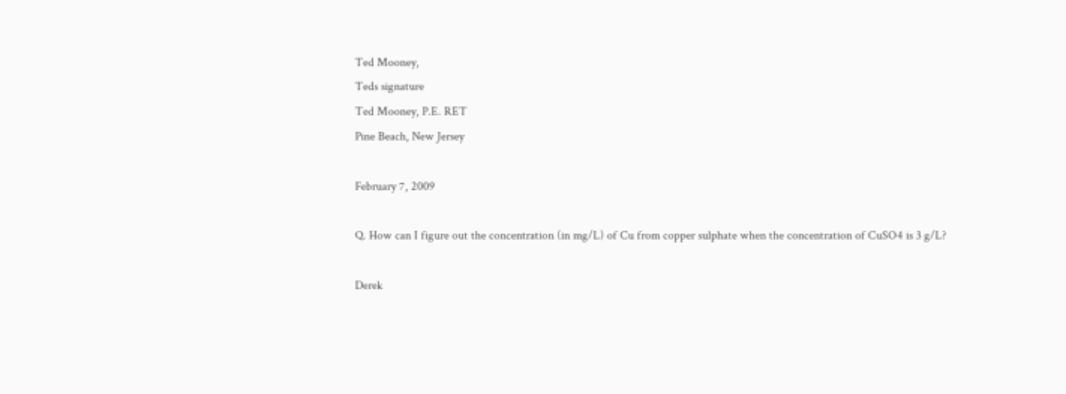Ted Mooney,
Teds signature
Ted Mooney, P.E. RET
Pine Beach, New Jersey

February 7, 2009

Q. How can I figure out the concentration (in mg/L) of Cu from copper sulphate when the concentration of CuSO4 is 3 g/L?

Derek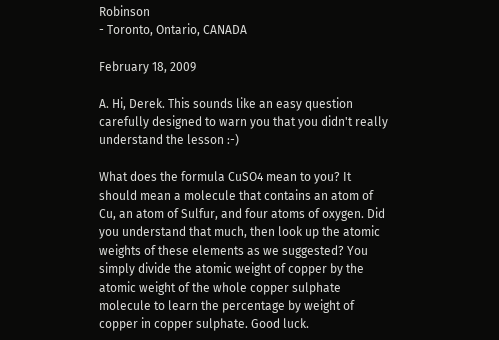Robinson
- Toronto, Ontario, CANADA

February 18, 2009

A. Hi, Derek. This sounds like an easy question carefully designed to warn you that you didn't really understand the lesson :-)

What does the formula CuSO4 mean to you? It should mean a molecule that contains an atom of Cu, an atom of Sulfur, and four atoms of oxygen. Did you understand that much, then look up the atomic weights of these elements as we suggested? You simply divide the atomic weight of copper by the atomic weight of the whole copper sulphate molecule to learn the percentage by weight of copper in copper sulphate. Good luck.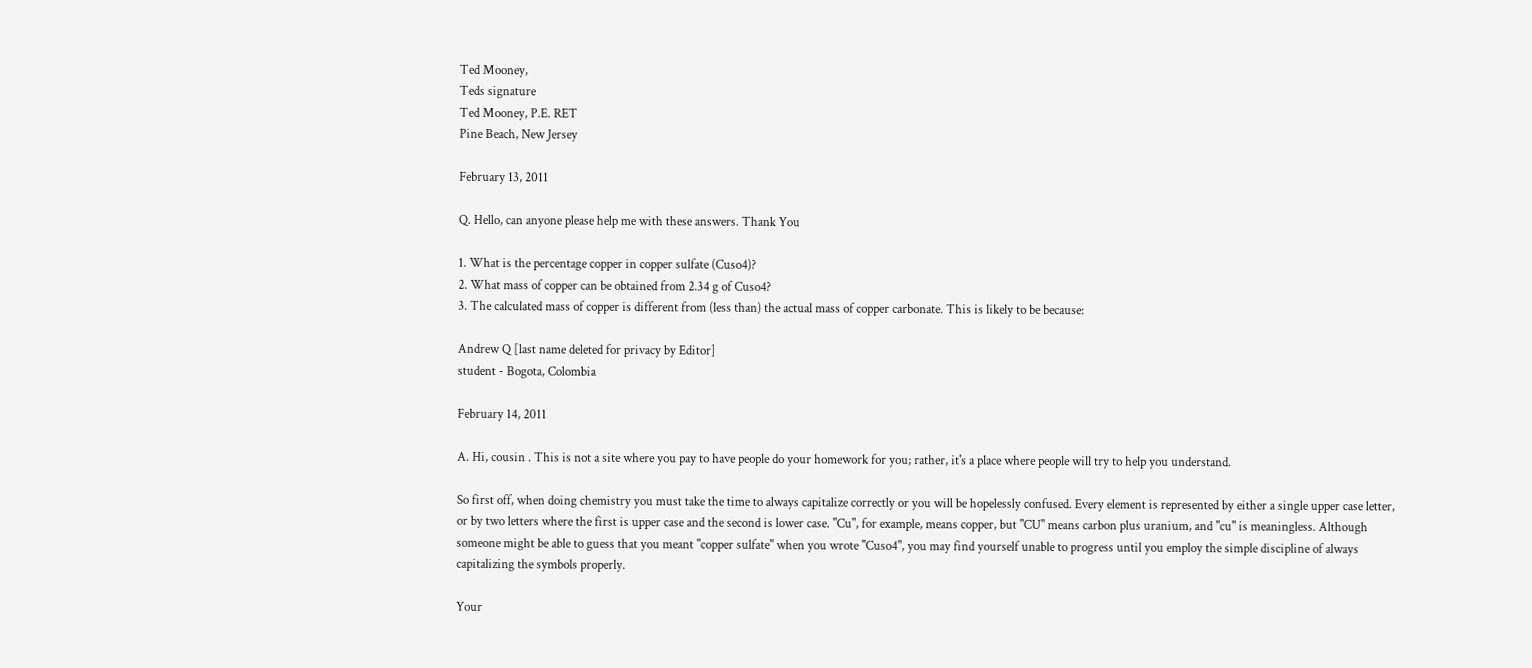Ted Mooney,
Teds signature
Ted Mooney, P.E. RET
Pine Beach, New Jersey

February 13, 2011

Q. Hello, can anyone please help me with these answers. Thank You

1. What is the percentage copper in copper sulfate (Cuso4)?
2. What mass of copper can be obtained from 2.34 g of Cuso4?
3. The calculated mass of copper is different from (less than) the actual mass of copper carbonate. This is likely to be because:

Andrew Q [last name deleted for privacy by Editor]
student - Bogota, Colombia

February 14, 2011

A. Hi, cousin . This is not a site where you pay to have people do your homework for you; rather, it's a place where people will try to help you understand.

So first off, when doing chemistry you must take the time to always capitalize correctly or you will be hopelessly confused. Every element is represented by either a single upper case letter, or by two letters where the first is upper case and the second is lower case. "Cu", for example, means copper, but "CU" means carbon plus uranium, and "cu" is meaningless. Although someone might be able to guess that you meant "copper sulfate" when you wrote "Cuso4", you may find yourself unable to progress until you employ the simple discipline of always capitalizing the symbols properly.

Your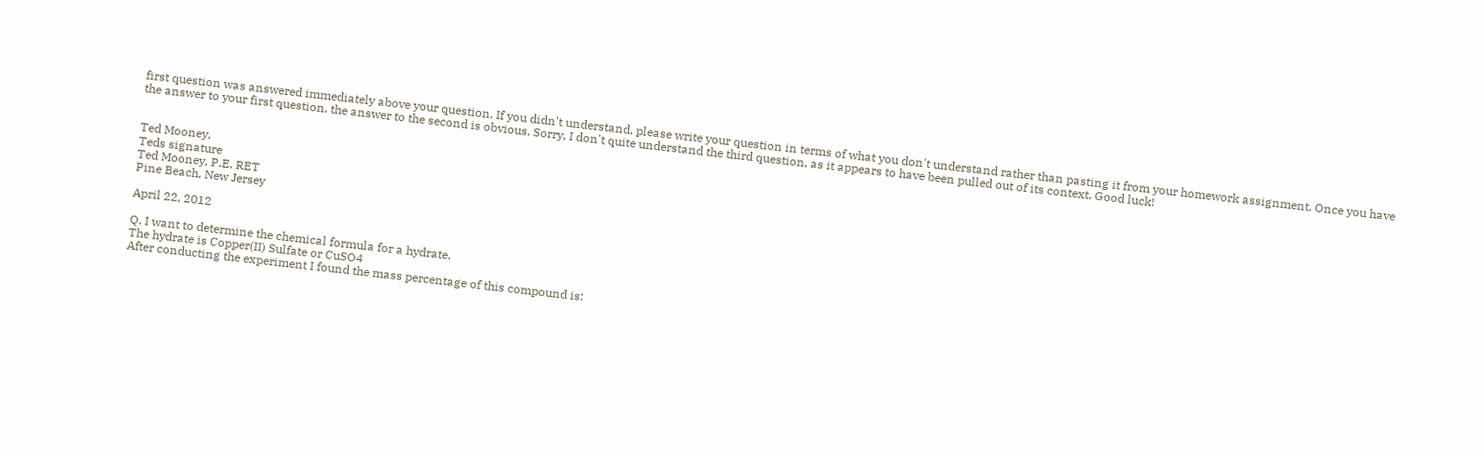first question was answered immediately above your question. If you didn't understand, please write your question in terms of what you don't understand rather than pasting it from your homework assignment. Once you have the answer to your first question, the answer to the second is obvious. Sorry, I don't quite understand the third question, as it appears to have been pulled out of its context. Good luck!


Ted Mooney,
Teds signature
Ted Mooney, P.E. RET
Pine Beach, New Jersey

April 22, 2012

Q. I want to determine the chemical formula for a hydrate.
The hydrate is Copper(II) Sulfate or CuSO4
After conducting the experiment I found the mass percentage of this compound is: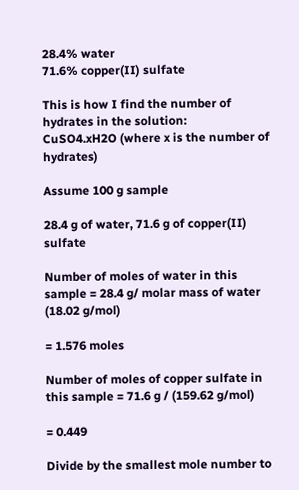28.4% water
71.6% copper(II) sulfate

This is how I find the number of hydrates in the solution:
CuSO4.xH2O (where x is the number of hydrates)

Assume 100 g sample

28.4 g of water, 71.6 g of copper(II) sulfate

Number of moles of water in this sample = 28.4 g/ molar mass of water (18.02 g/mol)

= 1.576 moles

Number of moles of copper sulfate in this sample = 71.6 g / (159.62 g/mol)

= 0.449

Divide by the smallest mole number to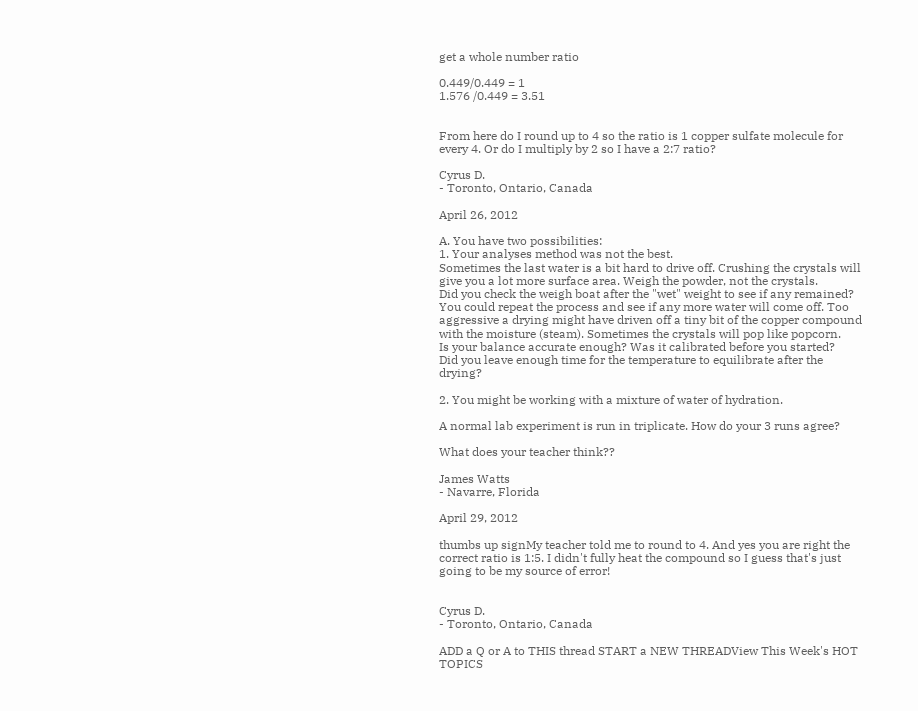get a whole number ratio

0.449/0.449 = 1
1.576 /0.449 = 3.51


From here do I round up to 4 so the ratio is 1 copper sulfate molecule for every 4. Or do I multiply by 2 so I have a 2:7 ratio?

Cyrus D.
- Toronto, Ontario, Canada

April 26, 2012

A. You have two possibilities:
1. Your analyses method was not the best.
Sometimes the last water is a bit hard to drive off. Crushing the crystals will give you a lot more surface area. Weigh the powder, not the crystals.
Did you check the weigh boat after the "wet" weight to see if any remained?
You could repeat the process and see if any more water will come off. Too aggressive a drying might have driven off a tiny bit of the copper compound with the moisture (steam). Sometimes the crystals will pop like popcorn.
Is your balance accurate enough? Was it calibrated before you started?
Did you leave enough time for the temperature to equilibrate after the drying?

2. You might be working with a mixture of water of hydration.

A normal lab experiment is run in triplicate. How do your 3 runs agree?

What does your teacher think??

James Watts
- Navarre, Florida

April 29, 2012

thumbs up signMy teacher told me to round to 4. And yes you are right the correct ratio is 1:5. I didn't fully heat the compound so I guess that's just going to be my source of error!


Cyrus D.
- Toronto, Ontario, Canada

ADD a Q or A to THIS thread START a NEW THREADView This Week's HOT TOPICS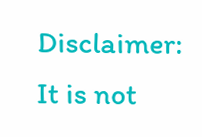Disclaimer: It is not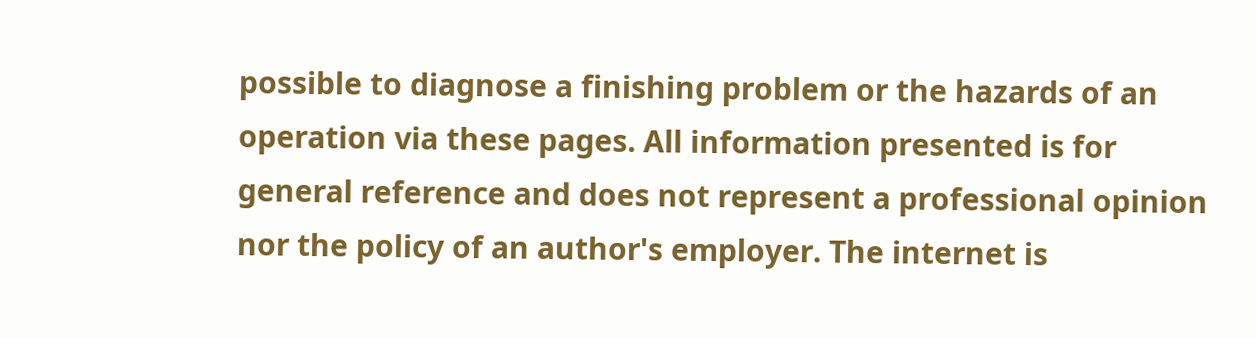possible to diagnose a finishing problem or the hazards of an operation via these pages. All information presented is for general reference and does not represent a professional opinion nor the policy of an author's employer. The internet is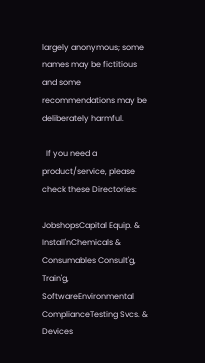largely anonymous; some names may be fictitious and some recommendations may be deliberately harmful.

  If you need a product/service, please check these Directories:

JobshopsCapital Equip. & Install'nChemicals & Consumables Consult'g, Train'g, SoftwareEnvironmental ComplianceTesting Svcs. & Devices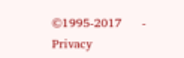©1995-2017     -    Privacy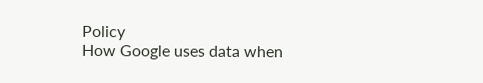Policy
How Google uses data when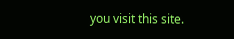you visit this site.